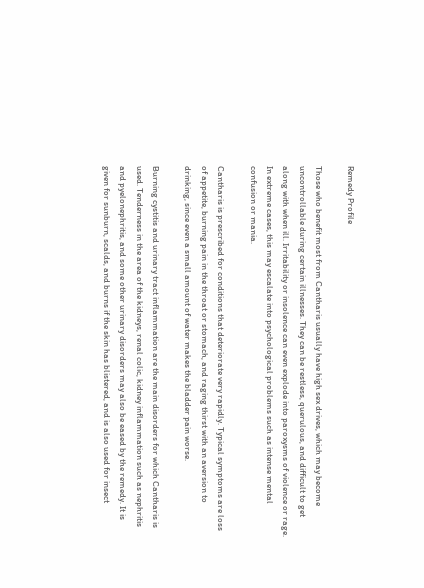Remedy Profile

Those who benefit most from Cantharis usually have high sex drives, which may become uncontrollable during certain illnesses. They can be restless, querulous, and difficult to get along with when ill. Irritability or insolence can even explode into paroxysms of violence or rage. In extreme cases, this may escalate into psychological problems such as intense mental confusion or mania.

Cantharis is prescribed for conditions that deteriorate very rapidly. Typical symptoms are loss of appetite, burning pain in the throat or stomach, and raging thirst with an aversion to drinking, since even a small amount of water makes the bladder pain worse.

Burning cystitis and urinary tract inflammation are the main disorders for which Cantharis is used. Tenderness in the area of the kidneys, renal colic, kidney inflammation such as nephritis and pyelonephritis, and some other urinary disorders may also be eased by the remedy. It is given for sunburn, scalds, and burns if the skin has blistered, and is also used for insect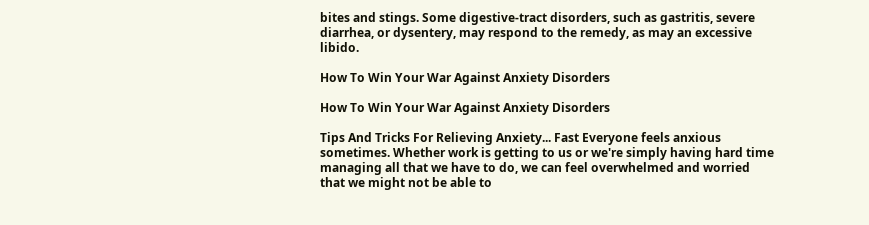bites and stings. Some digestive-tract disorders, such as gastritis, severe diarrhea, or dysentery, may respond to the remedy, as may an excessive libido.

How To Win Your War Against Anxiety Disorders

How To Win Your War Against Anxiety Disorders

Tips And Tricks For Relieving Anxiety... Fast Everyone feels anxious sometimes. Whether work is getting to us or we're simply having hard time managing all that we have to do, we can feel overwhelmed and worried that we might not be able to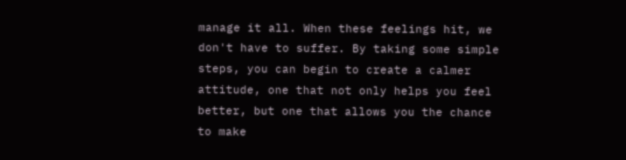manage it all. When these feelings hit, we don't have to suffer. By taking some simple steps, you can begin to create a calmer attitude, one that not only helps you feel better, but one that allows you the chance to make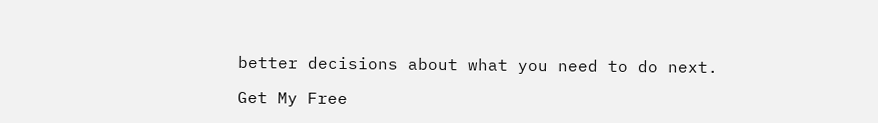better decisions about what you need to do next.

Get My Free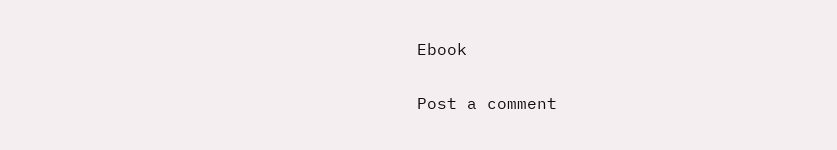Ebook

Post a comment